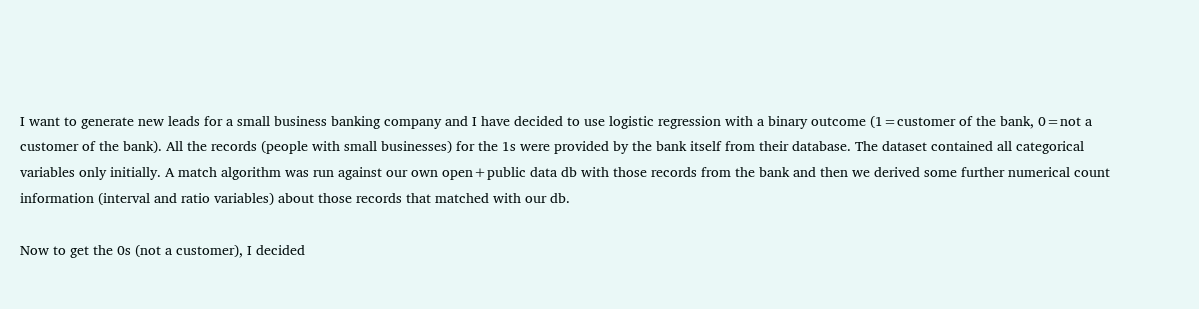I want to generate new leads for a small business banking company and I have decided to use logistic regression with a binary outcome (1=customer of the bank, 0=not a customer of the bank). All the records (people with small businesses) for the 1s were provided by the bank itself from their database. The dataset contained all categorical variables only initially. A match algorithm was run against our own open+public data db with those records from the bank and then we derived some further numerical count information (interval and ratio variables) about those records that matched with our db.

Now to get the 0s (not a customer), I decided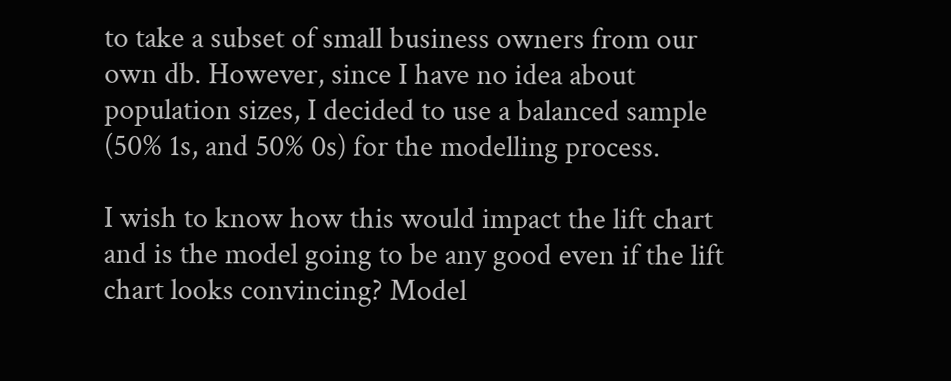to take a subset of small business owners from our own db. However, since I have no idea about population sizes, I decided to use a balanced sample (50% 1s, and 50% 0s) for the modelling process.

I wish to know how this would impact the lift chart and is the model going to be any good even if the lift chart looks convincing? Model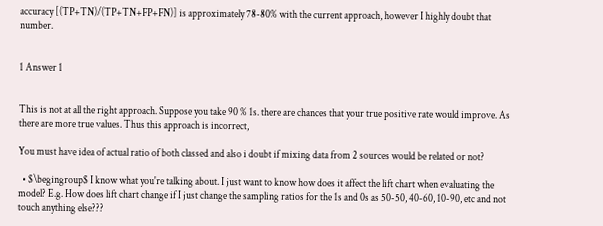accuracy [(TP+TN)/(TP+TN+FP+FN)] is approximately 78-80% with the current approach, however I highly doubt that number.


1 Answer 1


This is not at all the right approach. Suppose you take 90 % 1s. there are chances that your true positive rate would improve. As there are more true values. Thus this approach is incorrect,

You must have idea of actual ratio of both classed and also i doubt if mixing data from 2 sources would be related or not?

  • $\begingroup$ I know what you're talking about. I just want to know how does it affect the lift chart when evaluating the model? E.g. How does lift chart change if I just change the sampling ratios for the 1s and 0s as 50-50, 40-60, 10-90, etc and not touch anything else???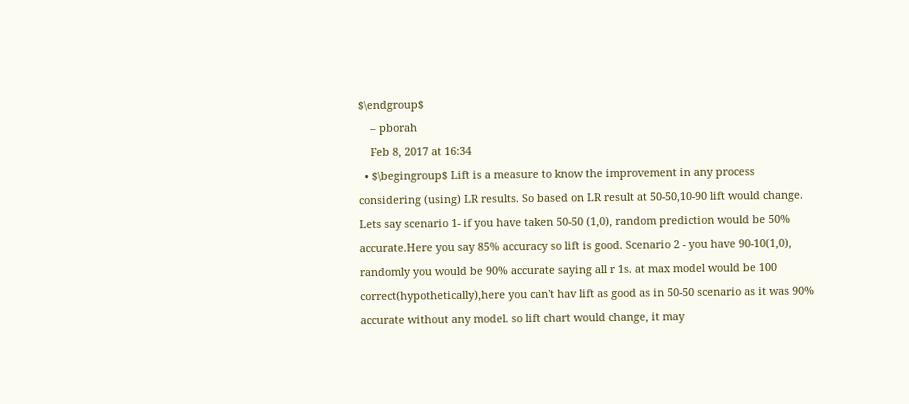$\endgroup$
    – pborah
    Feb 8, 2017 at 16:34
  • $\begingroup$ Lift is a measure to know the improvement in any process considering (using) LR results. So based on LR result at 50-50,10-90 lift would change. Lets say scenario 1- if you have taken 50-50 (1,0), random prediction would be 50% accurate.Here you say 85% accuracy so lift is good. Scenario 2 - you have 90-10(1,0), randomly you would be 90% accurate saying all r 1s. at max model would be 100 correct(hypothetically),here you can't hav lift as good as in 50-50 scenario as it was 90% accurate without any model. so lift chart would change, it may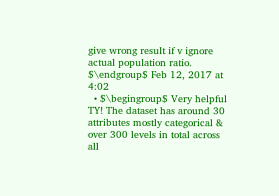give wrong result if v ignore actual population ratio. $\endgroup$ Feb 12, 2017 at 4:02
  • $\begingroup$ Very helpful TY! The dataset has around 30 attributes mostly categorical & over 300 levels in total across all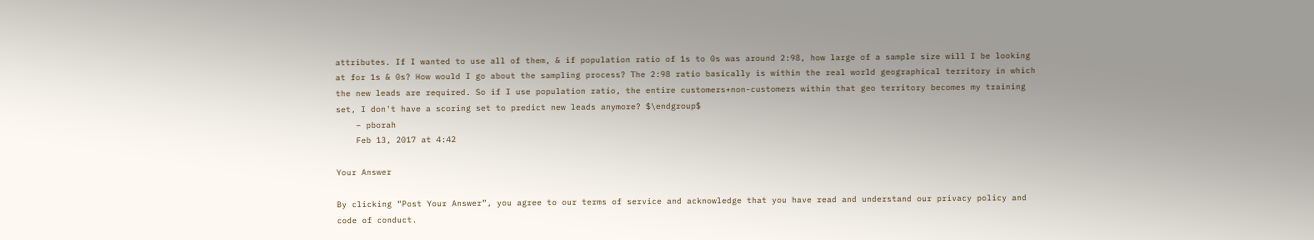attributes. If I wanted to use all of them, & if population ratio of 1s to 0s was around 2:98, how large of a sample size will I be looking at for 1s & 0s? How would I go about the sampling process? The 2:98 ratio basically is within the real world geographical territory in which the new leads are required. So if I use population ratio, the entire customers+non-customers within that geo territory becomes my training set, I don't have a scoring set to predict new leads anymore? $\endgroup$
    – pborah
    Feb 13, 2017 at 4:42

Your Answer

By clicking “Post Your Answer”, you agree to our terms of service and acknowledge that you have read and understand our privacy policy and code of conduct.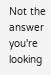Not the answer you're looking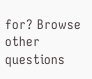for? Browse other questions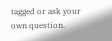tagged or ask your own question.